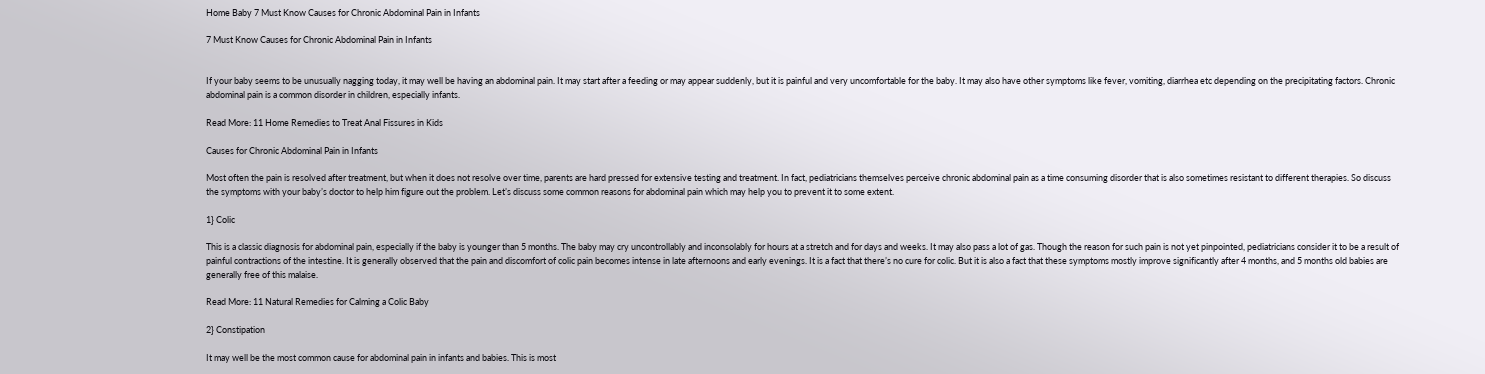Home Baby 7 Must Know Causes for Chronic Abdominal Pain in Infants

7 Must Know Causes for Chronic Abdominal Pain in Infants


If your baby seems to be unusually nagging today, it may well be having an abdominal pain. It may start after a feeding or may appear suddenly, but it is painful and very uncomfortable for the baby. It may also have other symptoms like fever, vomiting, diarrhea etc depending on the precipitating factors. Chronic abdominal pain is a common disorder in children, especially infants.

Read More: 11 Home Remedies to Treat Anal Fissures in Kids

Causes for Chronic Abdominal Pain in Infants

Most often the pain is resolved after treatment, but when it does not resolve over time, parents are hard pressed for extensive testing and treatment. In fact, pediatricians themselves perceive chronic abdominal pain as a time consuming disorder that is also sometimes resistant to different therapies. So discuss the symptoms with your baby’s doctor to help him figure out the problem. Let’s discuss some common reasons for abdominal pain which may help you to prevent it to some extent.

1} Colic

This is a classic diagnosis for abdominal pain, especially if the baby is younger than 5 months. The baby may cry uncontrollably and inconsolably for hours at a stretch and for days and weeks. It may also pass a lot of gas. Though the reason for such pain is not yet pinpointed, pediatricians consider it to be a result of painful contractions of the intestine. It is generally observed that the pain and discomfort of colic pain becomes intense in late afternoons and early evenings. It is a fact that there’s no cure for colic. But it is also a fact that these symptoms mostly improve significantly after 4 months, and 5 months old babies are generally free of this malaise.

Read More: 11 Natural Remedies for Calming a Colic Baby

2} Constipation

It may well be the most common cause for abdominal pain in infants and babies. This is most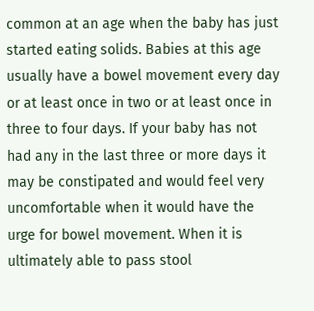common at an age when the baby has just started eating solids. Babies at this age usually have a bowel movement every day or at least once in two or at least once in three to four days. If your baby has not had any in the last three or more days it may be constipated and would feel very uncomfortable when it would have the urge for bowel movement. When it is ultimately able to pass stool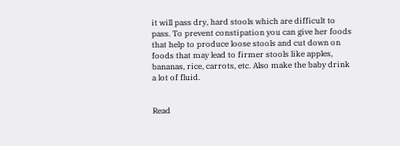it will pass dry, hard stools which are difficult to pass. To prevent constipation you can give her foods that help to produce loose stools and cut down on foods that may lead to firmer stools like apples, bananas, rice, carrots, etc. Also make the baby drink a lot of fluid.


Read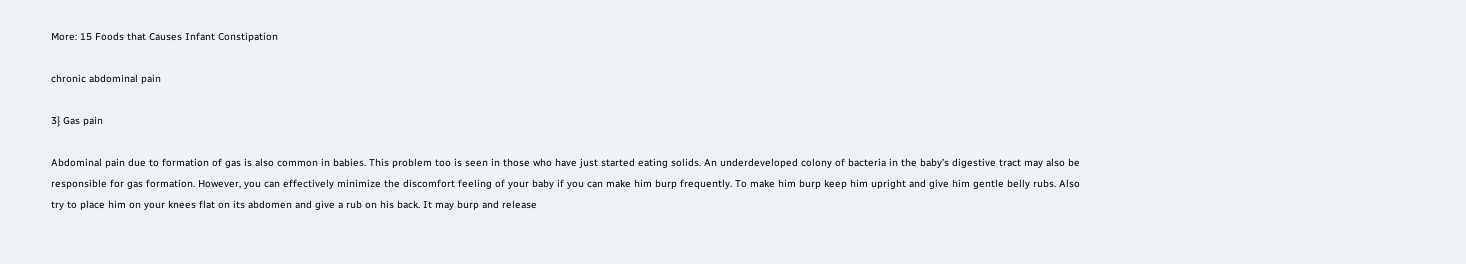More: 15 Foods that Causes Infant Constipation

chronic abdominal pain

3} Gas pain

Abdominal pain due to formation of gas is also common in babies. This problem too is seen in those who have just started eating solids. An underdeveloped colony of bacteria in the baby’s digestive tract may also be responsible for gas formation. However, you can effectively minimize the discomfort feeling of your baby if you can make him burp frequently. To make him burp keep him upright and give him gentle belly rubs. Also try to place him on your knees flat on its abdomen and give a rub on his back. It may burp and release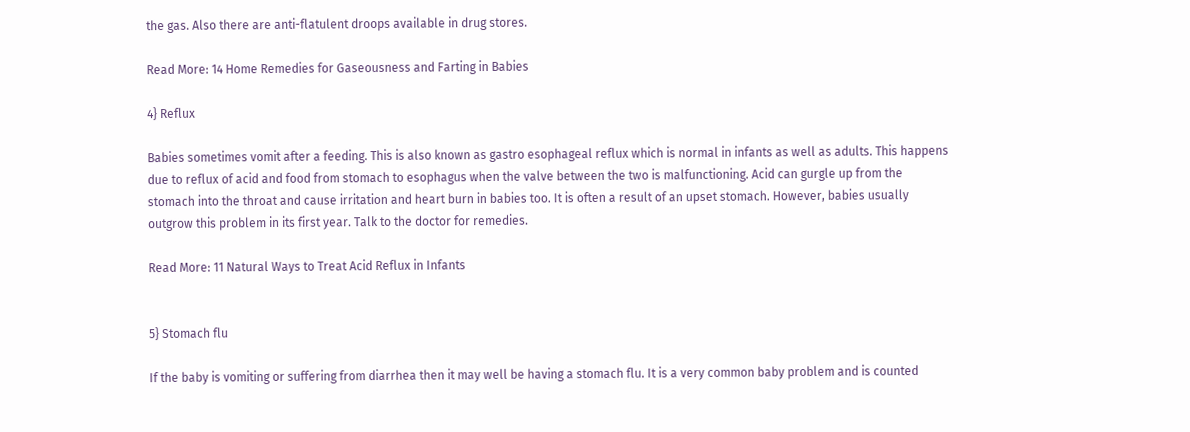the gas. Also there are anti-flatulent droops available in drug stores.

Read More: 14 Home Remedies for Gaseousness and Farting in Babies

4} Reflux

Babies sometimes vomit after a feeding. This is also known as gastro esophageal reflux which is normal in infants as well as adults. This happens due to reflux of acid and food from stomach to esophagus when the valve between the two is malfunctioning. Acid can gurgle up from the stomach into the throat and cause irritation and heart burn in babies too. It is often a result of an upset stomach. However, babies usually outgrow this problem in its first year. Talk to the doctor for remedies.

Read More: 11 Natural Ways to Treat Acid Reflux in Infants


5} Stomach flu

If the baby is vomiting or suffering from diarrhea then it may well be having a stomach flu. It is a very common baby problem and is counted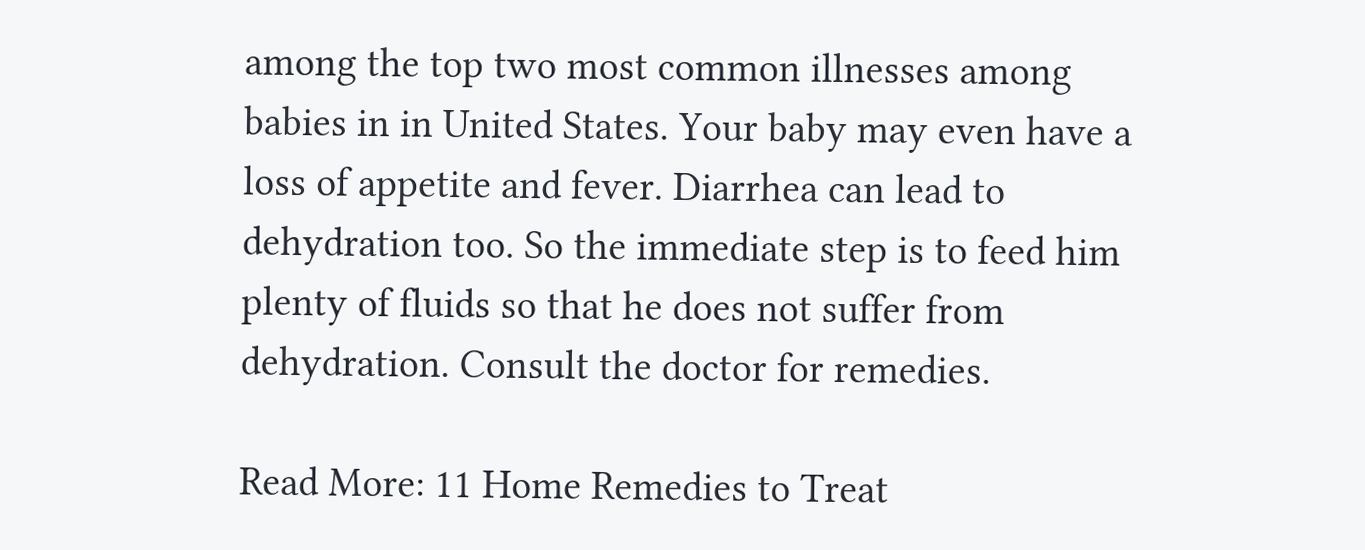among the top two most common illnesses among babies in in United States. Your baby may even have a loss of appetite and fever. Diarrhea can lead to dehydration too. So the immediate step is to feed him plenty of fluids so that he does not suffer from dehydration. Consult the doctor for remedies.

Read More: 11 Home Remedies to Treat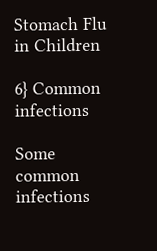Stomach Flu in Children

6} Common infections

Some common infections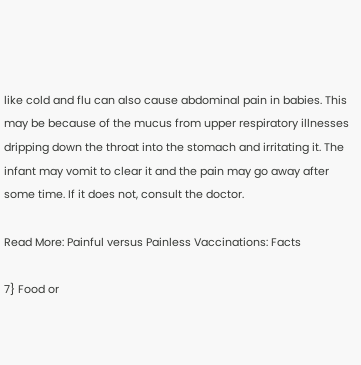like cold and flu can also cause abdominal pain in babies. This may be because of the mucus from upper respiratory illnesses dripping down the throat into the stomach and irritating it. The infant may vomit to clear it and the pain may go away after some time. If it does not, consult the doctor.

Read More: Painful versus Painless Vaccinations: Facts

7} Food or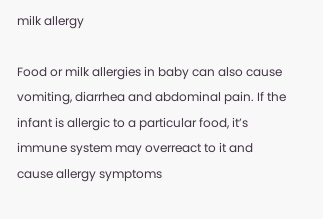milk allergy

Food or milk allergies in baby can also cause vomiting, diarrhea and abdominal pain. If the infant is allergic to a particular food, it’s immune system may overreact to it and cause allergy symptoms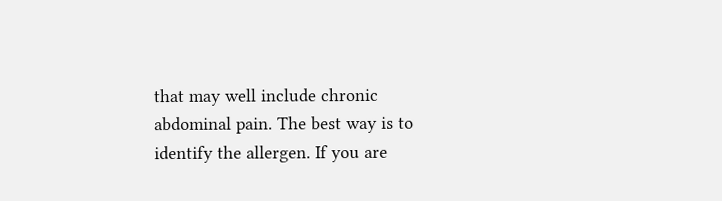that may well include chronic abdominal pain. The best way is to identify the allergen. If you are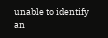unable to identify an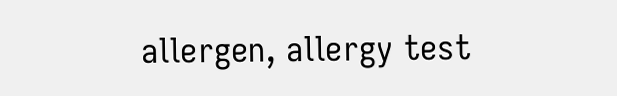allergen, allergy test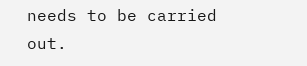needs to be carried out.